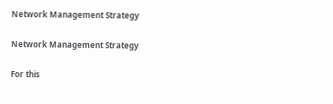Network Management Strategy

Network Management Strategy

For this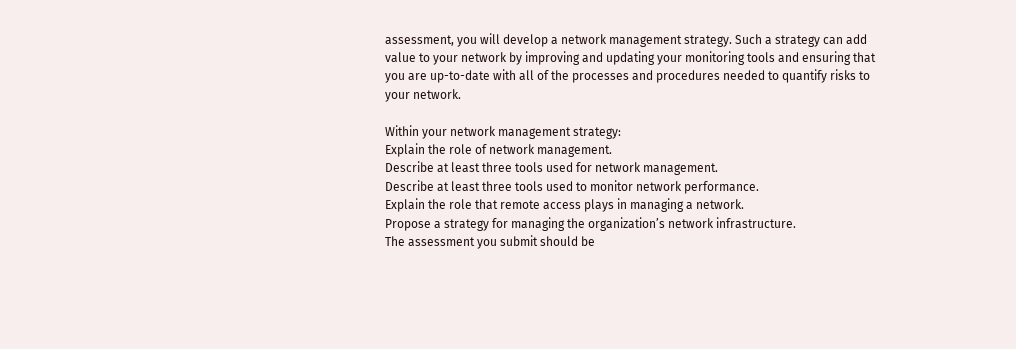assessment, you will develop a network management strategy. Such a strategy can add value to your network by improving and updating your monitoring tools and ensuring that you are up-to-date with all of the processes and procedures needed to quantify risks to your network.

Within your network management strategy:
Explain the role of network management.
Describe at least three tools used for network management.
Describe at least three tools used to monitor network performance.
Explain the role that remote access plays in managing a network.
Propose a strategy for managing the organization’s network infrastructure.
The assessment you submit should be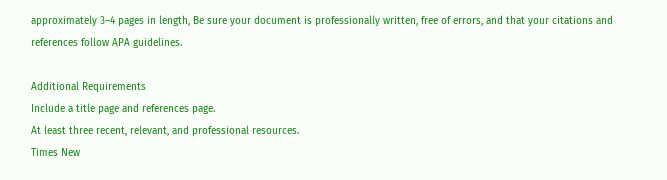approximately 3–4 pages in length, Be sure your document is professionally written, free of errors, and that your citations and references follow APA guidelines.

Additional Requirements
Include a title page and references page.
At least three recent, relevant, and professional resources.
Times New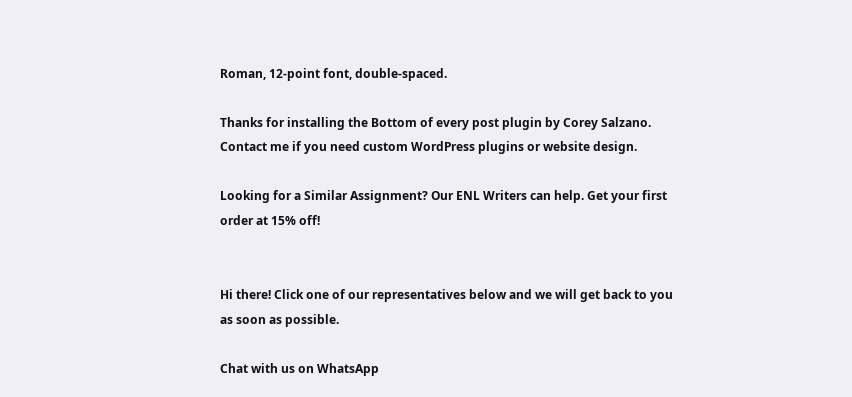Roman, 12-point font, double-spaced.

Thanks for installing the Bottom of every post plugin by Corey Salzano. Contact me if you need custom WordPress plugins or website design.

Looking for a Similar Assignment? Our ENL Writers can help. Get your first order at 15% off!


Hi there! Click one of our representatives below and we will get back to you as soon as possible.

Chat with us on WhatsApp